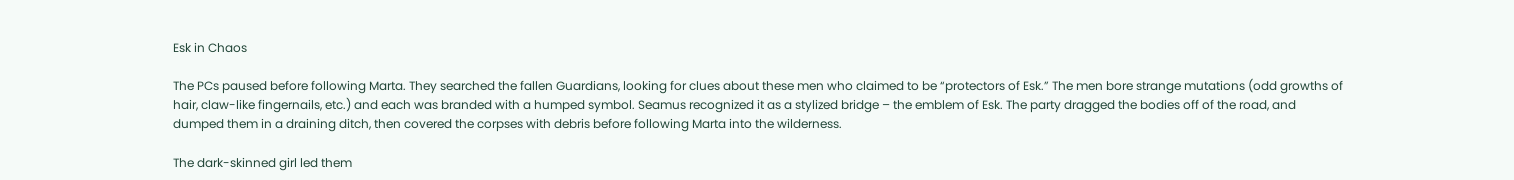Esk in Chaos

The PCs paused before following Marta. They searched the fallen Guardians, looking for clues about these men who claimed to be “protectors of Esk.” The men bore strange mutations (odd growths of hair, claw-like fingernails, etc.) and each was branded with a humped symbol. Seamus recognized it as a stylized bridge – the emblem of Esk. The party dragged the bodies off of the road, and dumped them in a draining ditch, then covered the corpses with debris before following Marta into the wilderness.

The dark-skinned girl led them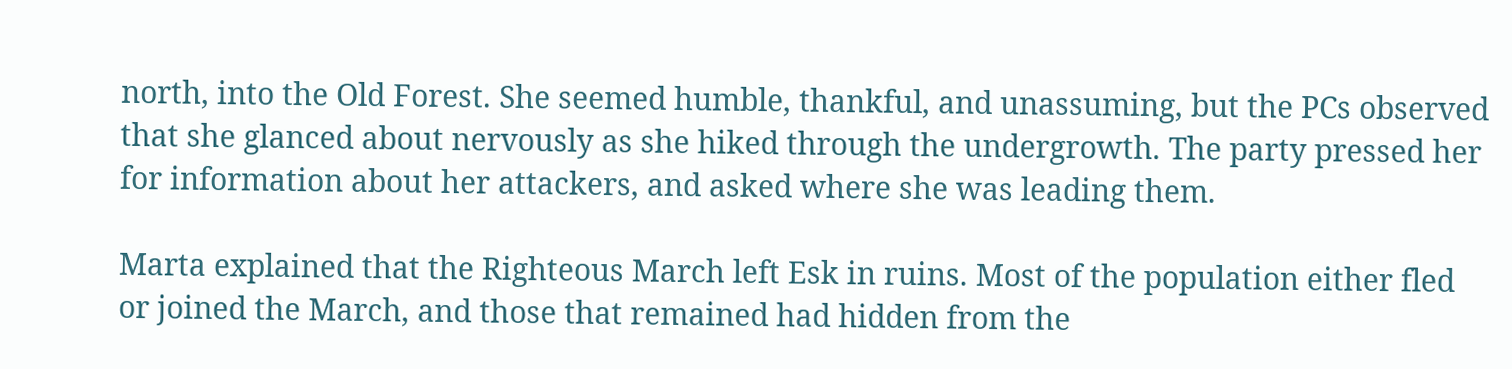north, into the Old Forest. She seemed humble, thankful, and unassuming, but the PCs observed that she glanced about nervously as she hiked through the undergrowth. The party pressed her for information about her attackers, and asked where she was leading them.

Marta explained that the Righteous March left Esk in ruins. Most of the population either fled or joined the March, and those that remained had hidden from the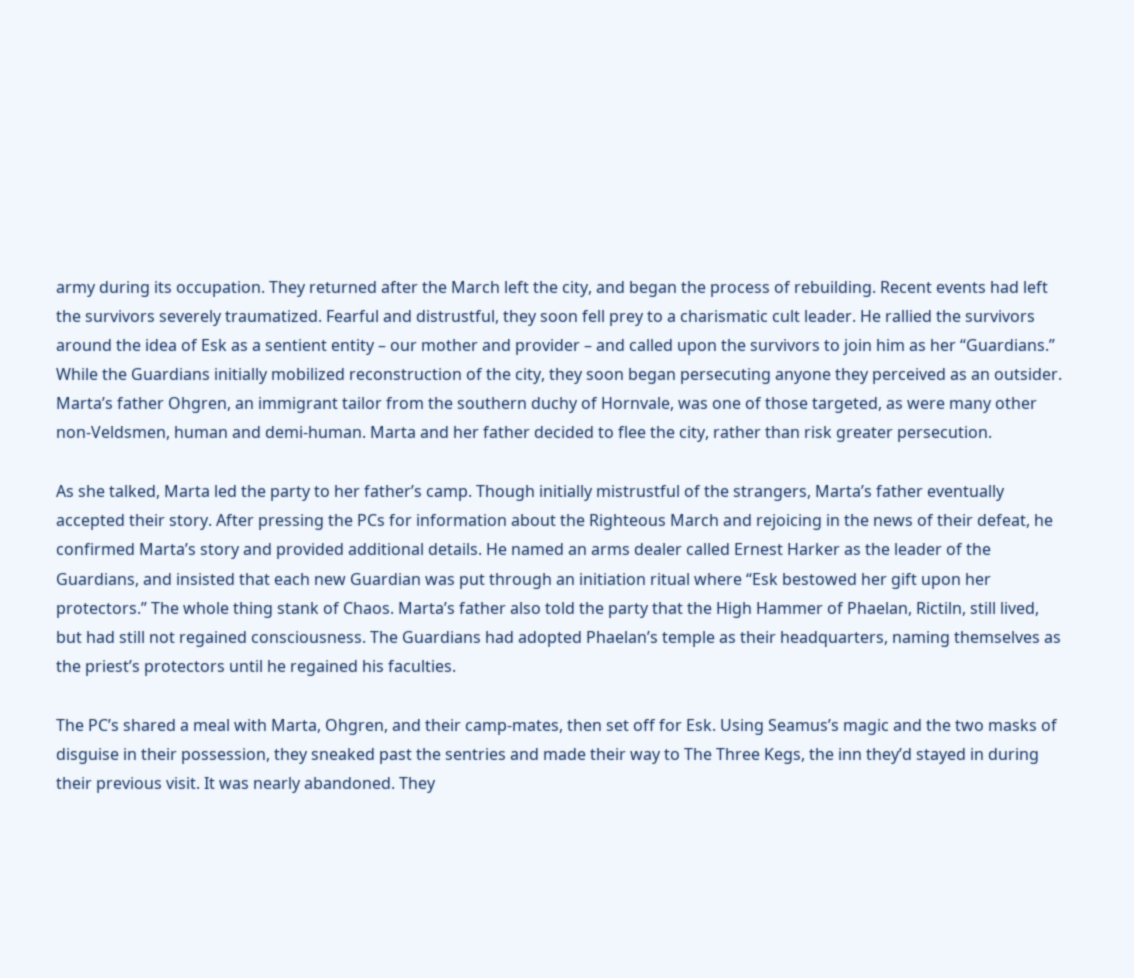army during its occupation. They returned after the March left the city, and began the process of rebuilding. Recent events had left the survivors severely traumatized. Fearful and distrustful, they soon fell prey to a charismatic cult leader. He rallied the survivors around the idea of Esk as a sentient entity – our mother and provider – and called upon the survivors to join him as her “Guardians.” While the Guardians initially mobilized reconstruction of the city, they soon began persecuting anyone they perceived as an outsider. Marta’s father Ohgren, an immigrant tailor from the southern duchy of Hornvale, was one of those targeted, as were many other non-Veldsmen, human and demi-human. Marta and her father decided to flee the city, rather than risk greater persecution.

As she talked, Marta led the party to her father’s camp. Though initially mistrustful of the strangers, Marta’s father eventually accepted their story. After pressing the PCs for information about the Righteous March and rejoicing in the news of their defeat, he confirmed Marta’s story and provided additional details. He named an arms dealer called Ernest Harker as the leader of the Guardians, and insisted that each new Guardian was put through an initiation ritual where “Esk bestowed her gift upon her protectors.” The whole thing stank of Chaos. Marta’s father also told the party that the High Hammer of Phaelan, Rictiln, still lived, but had still not regained consciousness. The Guardians had adopted Phaelan’s temple as their headquarters, naming themselves as the priest’s protectors until he regained his faculties.

The PC’s shared a meal with Marta, Ohgren, and their camp-mates, then set off for Esk. Using Seamus’s magic and the two masks of disguise in their possession, they sneaked past the sentries and made their way to The Three Kegs, the inn they’d stayed in during their previous visit. It was nearly abandoned. They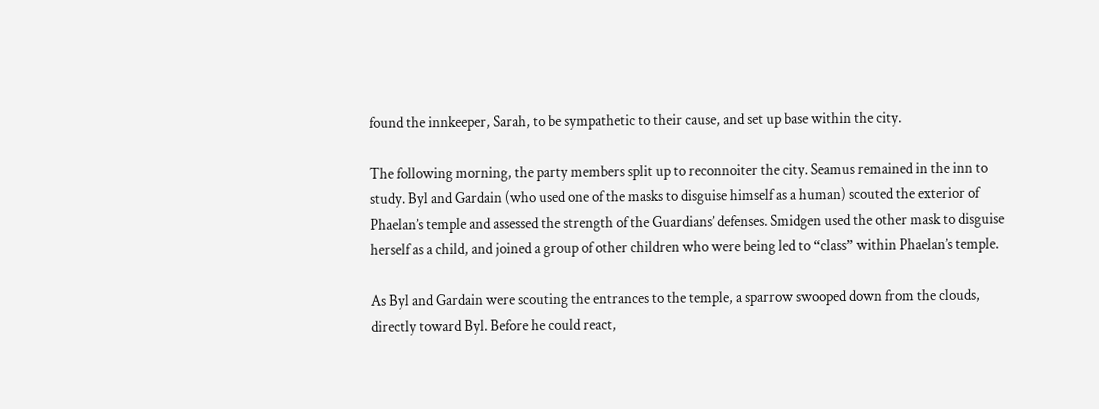found the innkeeper, Sarah, to be sympathetic to their cause, and set up base within the city.

The following morning, the party members split up to reconnoiter the city. Seamus remained in the inn to study. Byl and Gardain (who used one of the masks to disguise himself as a human) scouted the exterior of Phaelan’s temple and assessed the strength of the Guardians’ defenses. Smidgen used the other mask to disguise herself as a child, and joined a group of other children who were being led to “class” within Phaelan’s temple.

As Byl and Gardain were scouting the entrances to the temple, a sparrow swooped down from the clouds, directly toward Byl. Before he could react,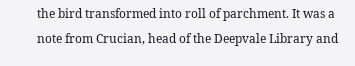the bird transformed into roll of parchment. It was a note from Crucian, head of the Deepvale Library and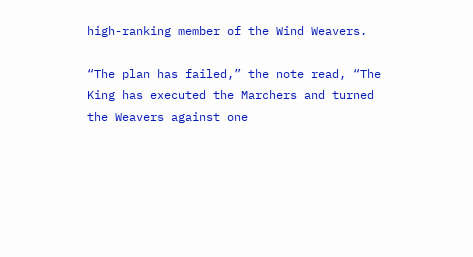high-ranking member of the Wind Weavers.

“The plan has failed,” the note read, “The King has executed the Marchers and turned the Weavers against one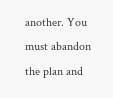another. You must abandon the plan and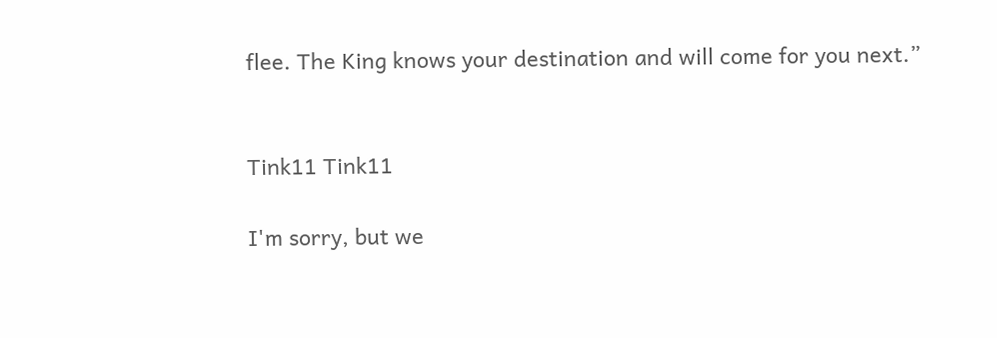flee. The King knows your destination and will come for you next.”


Tink11 Tink11

I'm sorry, but we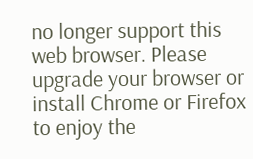no longer support this web browser. Please upgrade your browser or install Chrome or Firefox to enjoy the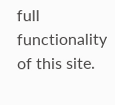full functionality of this site.